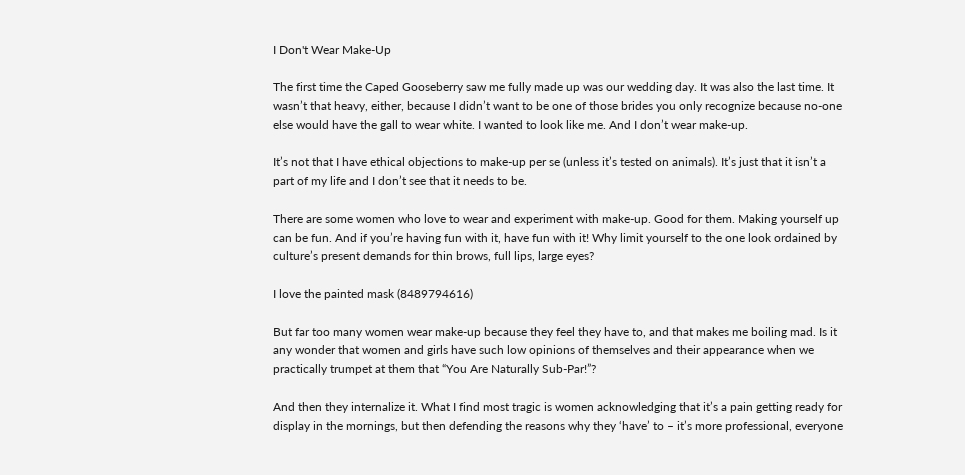I Don't Wear Make-Up

The first time the Caped Gooseberry saw me fully made up was our wedding day. It was also the last time. It wasn’t that heavy, either, because I didn’t want to be one of those brides you only recognize because no-one else would have the gall to wear white. I wanted to look like me. And I don’t wear make-up.

It’s not that I have ethical objections to make-up per se (unless it’s tested on animals). It’s just that it isn’t a part of my life and I don’t see that it needs to be.

There are some women who love to wear and experiment with make-up. Good for them. Making yourself up can be fun. And if you’re having fun with it, have fun with it! Why limit yourself to the one look ordained by culture’s present demands for thin brows, full lips, large eyes?

I love the painted mask (8489794616)

But far too many women wear make-up because they feel they have to, and that makes me boiling mad. Is it any wonder that women and girls have such low opinions of themselves and their appearance when we practically trumpet at them that “You Are Naturally Sub-Par!”?

And then they internalize it. What I find most tragic is women acknowledging that it’s a pain getting ready for display in the mornings, but then defending the reasons why they ‘have’ to – it’s more professional, everyone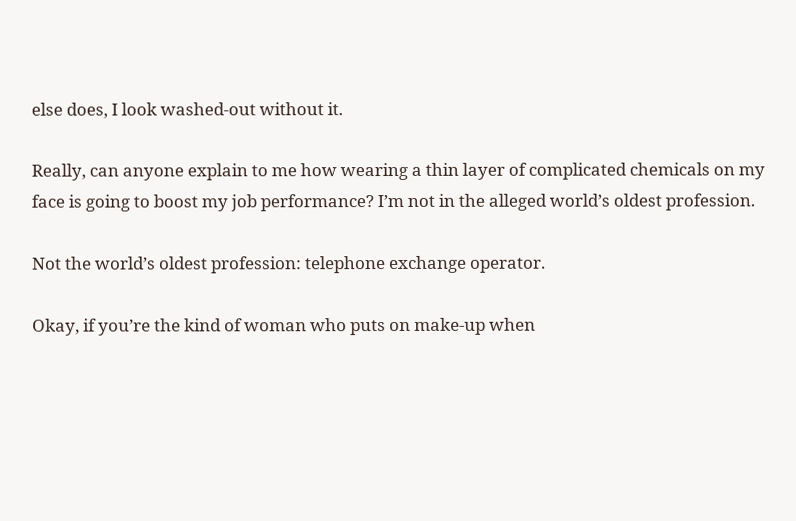else does, I look washed-out without it.

Really, can anyone explain to me how wearing a thin layer of complicated chemicals on my face is going to boost my job performance? I’m not in the alleged world’s oldest profession.

Not the world’s oldest profession: telephone exchange operator.

Okay, if you’re the kind of woman who puts on make-up when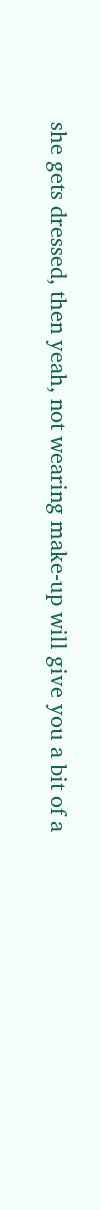she gets dressed, then yeah, not wearing make-up will give you a bit of a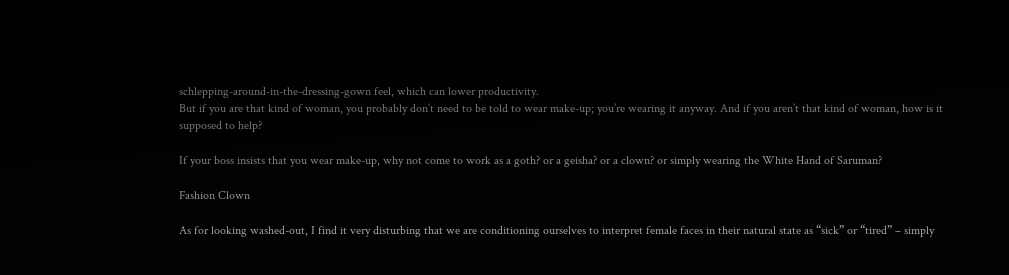schlepping-around-in-the-dressing-gown feel, which can lower productivity.
But if you are that kind of woman, you probably don’t need to be told to wear make-up; you’re wearing it anyway. And if you aren’t that kind of woman, how is it supposed to help?

If your boss insists that you wear make-up, why not come to work as a goth? or a geisha? or a clown? or simply wearing the White Hand of Saruman?

Fashion Clown

As for looking washed-out, I find it very disturbing that we are conditioning ourselves to interpret female faces in their natural state as “sick” or “tired” – simply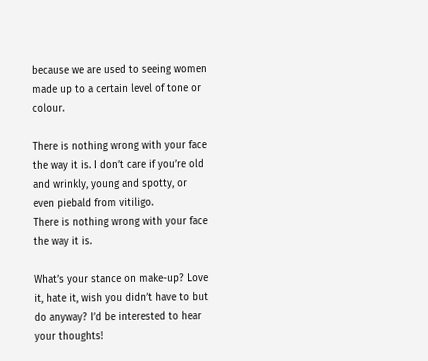because we are used to seeing women made up to a certain level of tone or colour.

There is nothing wrong with your face the way it is. I don’t care if you’re old and wrinkly, young and spotty, or even piebald from vitiligo.
There is nothing wrong with your face the way it is.

What’s your stance on make-up? Love it, hate it, wish you didn’t have to but do anyway? I’d be interested to hear your thoughts!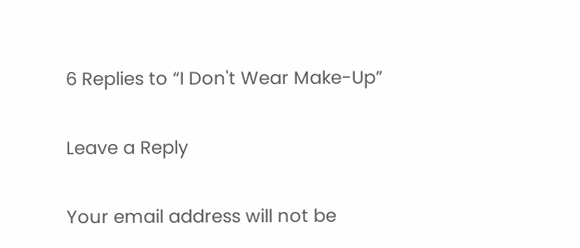6 Replies to “I Don't Wear Make-Up”

Leave a Reply

Your email address will not be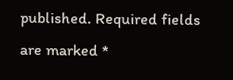published. Required fields are marked *